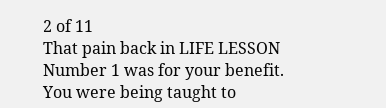2 of 11
That pain back in LIFE LESSON Number 1 was for your benefit. You were being taught to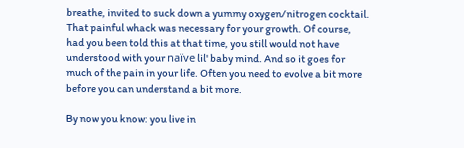breathe, invited to suck down a yummy oxygen/nitrogen cocktail. That painful whack was necessary for your growth. Of course, had you been told this at that time, you still would not have understood with your naïve lil' baby mind. And so it goes for much of the pain in your life. Often you need to evolve a bit more before you can understand a bit more.

By now you know: you live in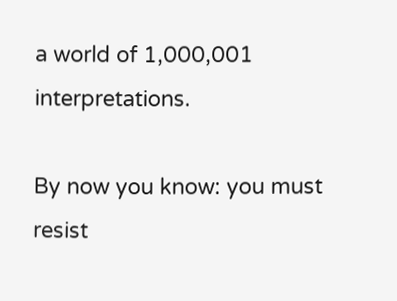a world of 1,000,001 interpretations.

By now you know: you must resist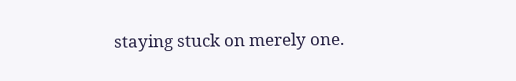staying stuck on merely one.